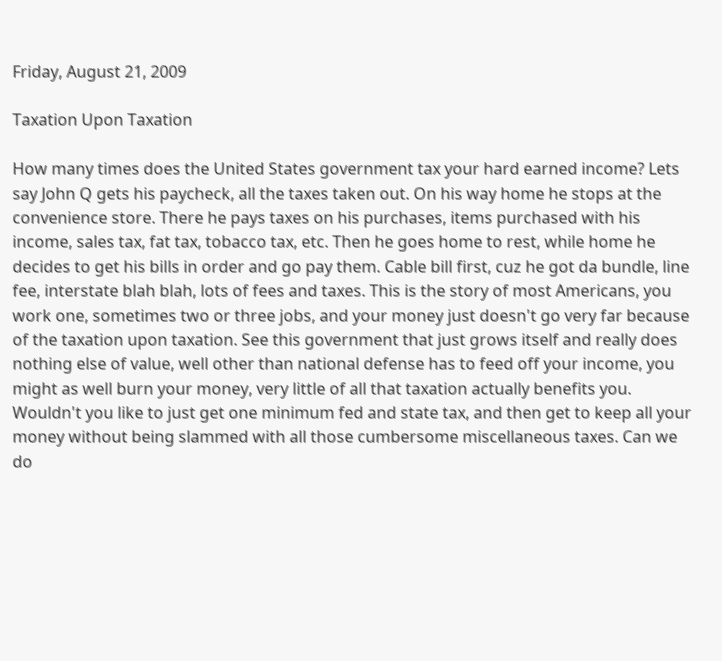Friday, August 21, 2009

Taxation Upon Taxation

How many times does the United States government tax your hard earned income? Lets say John Q gets his paycheck, all the taxes taken out. On his way home he stops at the convenience store. There he pays taxes on his purchases, items purchased with his income, sales tax, fat tax, tobacco tax, etc. Then he goes home to rest, while home he decides to get his bills in order and go pay them. Cable bill first, cuz he got da bundle, line fee, interstate blah blah, lots of fees and taxes. This is the story of most Americans, you work one, sometimes two or three jobs, and your money just doesn't go very far because of the taxation upon taxation. See this government that just grows itself and really does nothing else of value, well other than national defense has to feed off your income, you might as well burn your money, very little of all that taxation actually benefits you. Wouldn't you like to just get one minimum fed and state tax, and then get to keep all your money without being slammed with all those cumbersome miscellaneous taxes. Can we do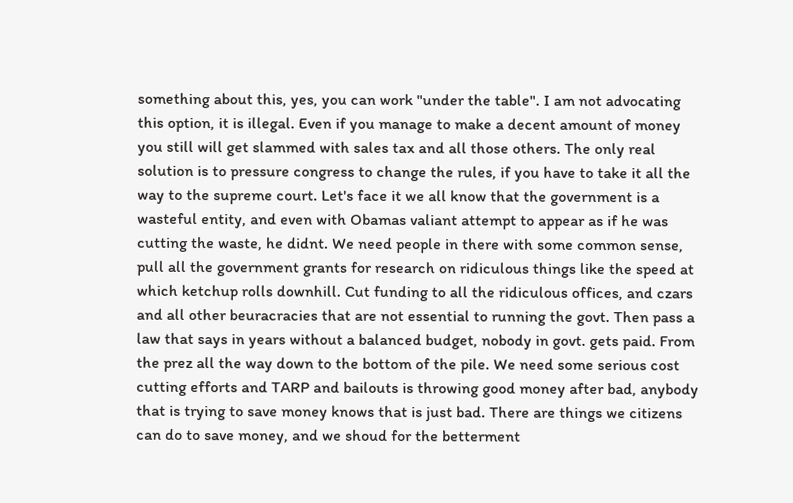something about this, yes, you can work "under the table". I am not advocating this option, it is illegal. Even if you manage to make a decent amount of money you still will get slammed with sales tax and all those others. The only real solution is to pressure congress to change the rules, if you have to take it all the way to the supreme court. Let's face it we all know that the government is a wasteful entity, and even with Obamas valiant attempt to appear as if he was cutting the waste, he didnt. We need people in there with some common sense, pull all the government grants for research on ridiculous things like the speed at which ketchup rolls downhill. Cut funding to all the ridiculous offices, and czars and all other beuracracies that are not essential to running the govt. Then pass a law that says in years without a balanced budget, nobody in govt. gets paid. From the prez all the way down to the bottom of the pile. We need some serious cost cutting efforts and TARP and bailouts is throwing good money after bad, anybody that is trying to save money knows that is just bad. There are things we citizens can do to save money, and we shoud for the betterment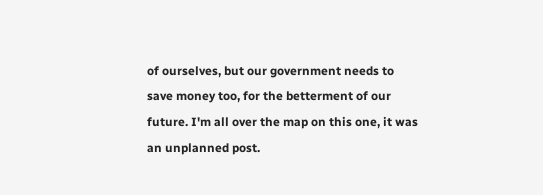of ourselves, but our government needs to save money too, for the betterment of our future. I'm all over the map on this one, it was an unplanned post.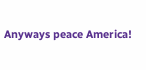Anyways peace America!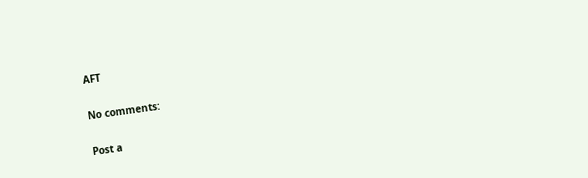AFT

No comments:

Post a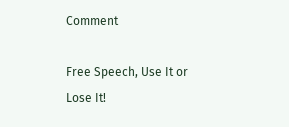Comment

Free Speech, Use It or Lose It!